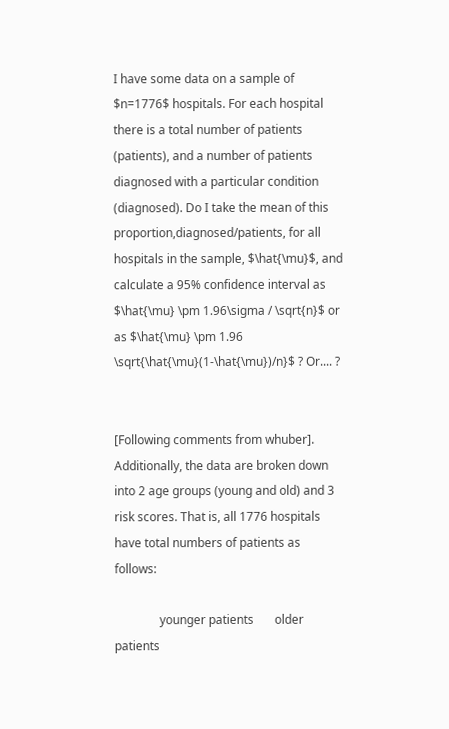I have some data on a sample of $n=1776$ hospitals. For each hospital there is a total number of patients (patients), and a number of patients diagnosed with a particular condition (diagnosed). Do I take the mean of this proportion,diagnosed/patients, for all hospitals in the sample, $\hat{\mu}$, and calculate a 95% confidence interval as $\hat{\mu} \pm 1.96\sigma / \sqrt{n}$ or as $\hat{\mu} \pm 1.96 \sqrt{\hat{\mu}(1-\hat{\mu})/n}$ ? Or.... ?


[Following comments from whuber]. Additionally, the data are broken down into 2 age groups (young and old) and 3 risk scores. That is, all 1776 hospitals have total numbers of patients as follows:

               younger patients       older patients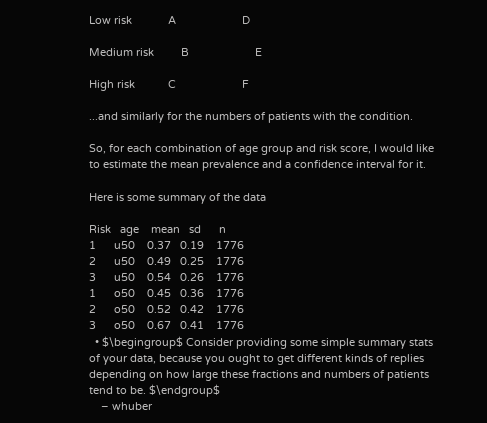Low risk            A                      D

Medium risk         B                      E

High risk           C                      F

...and similarly for the numbers of patients with the condition.

So, for each combination of age group and risk score, I would like to estimate the mean prevalence and a confidence interval for it.

Here is some summary of the data

Risk   age    mean   sd      n
1      u50    0.37   0.19    1776
2      u50    0.49   0.25    1776
3      u50    0.54   0.26    1776
1      o50    0.45   0.36    1776
2      o50    0.52   0.42    1776
3      o50    0.67   0.41    1776
  • $\begingroup$ Consider providing some simple summary stats of your data, because you ought to get different kinds of replies depending on how large these fractions and numbers of patients tend to be. $\endgroup$
    – whuber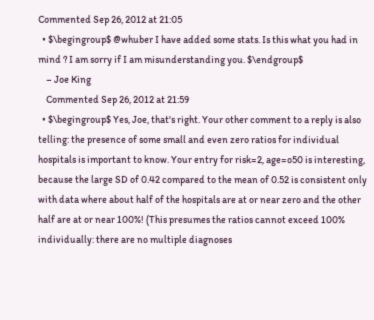Commented Sep 26, 2012 at 21:05
  • $\begingroup$ @whuber I have added some stats. Is this what you had in mind ? I am sorry if I am misunderstanding you. $\endgroup$
    – Joe King
    Commented Sep 26, 2012 at 21:59
  • $\begingroup$ Yes, Joe, that's right. Your other comment to a reply is also telling: the presence of some small and even zero ratios for individual hospitals is important to know. Your entry for risk=2, age=o50 is interesting, because the large SD of 0.42 compared to the mean of 0.52 is consistent only with data where about half of the hospitals are at or near zero and the other half are at or near 100%! (This presumes the ratios cannot exceed 100% individually: there are no multiple diagnoses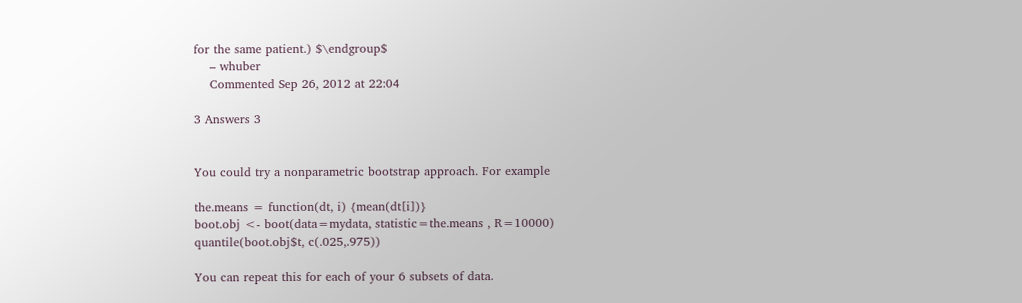for the same patient.) $\endgroup$
    – whuber
    Commented Sep 26, 2012 at 22:04

3 Answers 3


You could try a nonparametric bootstrap approach. For example

the.means = function(dt, i) {mean(dt[i])}
boot.obj <- boot(data=mydata, statistic=the.means , R=10000)
quantile(boot.obj$t, c(.025,.975))

You can repeat this for each of your 6 subsets of data.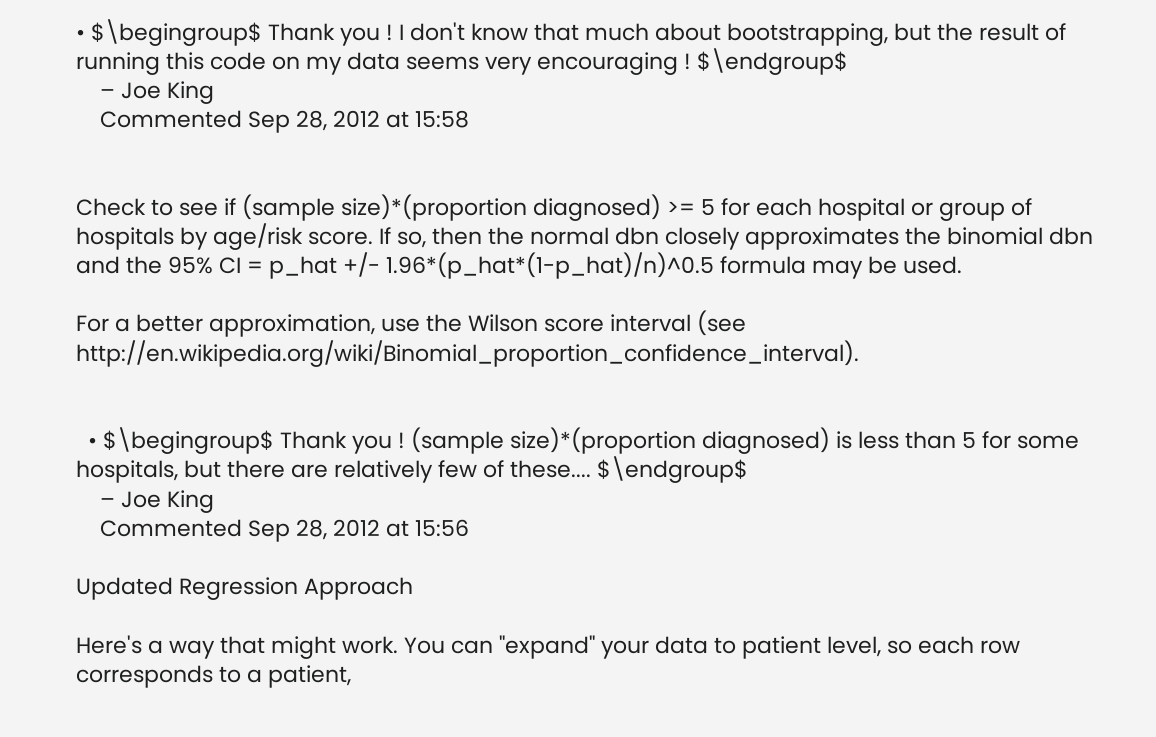• $\begingroup$ Thank you ! I don't know that much about bootstrapping, but the result of running this code on my data seems very encouraging ! $\endgroup$
    – Joe King
    Commented Sep 28, 2012 at 15:58


Check to see if (sample size)*(proportion diagnosed) >= 5 for each hospital or group of hospitals by age/risk score. If so, then the normal dbn closely approximates the binomial dbn and the 95% CI = p_hat +/- 1.96*(p_hat*(1-p_hat)/n)^0.5 formula may be used.

For a better approximation, use the Wilson score interval (see http://en.wikipedia.org/wiki/Binomial_proportion_confidence_interval).


  • $\begingroup$ Thank you ! (sample size)*(proportion diagnosed) is less than 5 for some hospitals, but there are relatively few of these.... $\endgroup$
    – Joe King
    Commented Sep 28, 2012 at 15:56

Updated Regression Approach

Here's a way that might work. You can "expand" your data to patient level, so each row corresponds to a patient,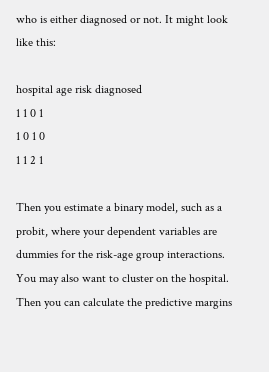who is either diagnosed or not. It might look like this:

hospital age risk diagnosed
1 1 0 1
1 0 1 0
1 1 2 1

Then you estimate a binary model, such as a probit, where your dependent variables are dummies for the risk-age group interactions. You may also want to cluster on the hospital. Then you can calculate the predictive margins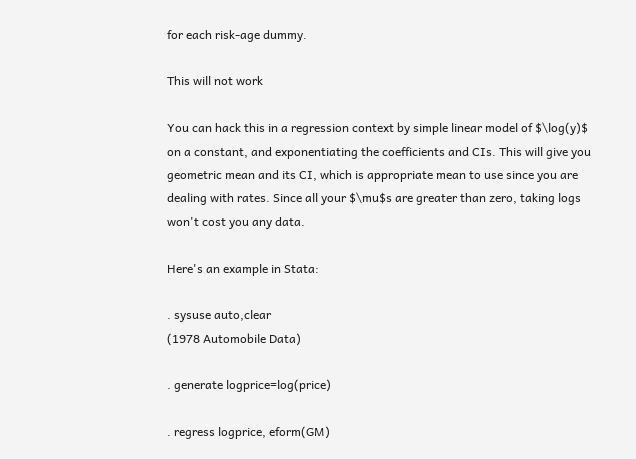for each risk-age dummy.

This will not work

You can hack this in a regression context by simple linear model of $\log(y)$ on a constant, and exponentiating the coefficients and CIs. This will give you geometric mean and its CI, which is appropriate mean to use since you are dealing with rates. Since all your $\mu$s are greater than zero, taking logs won't cost you any data.

Here's an example in Stata:

. sysuse auto,clear
(1978 Automobile Data)

. generate logprice=log(price)

. regress logprice, eform(GM)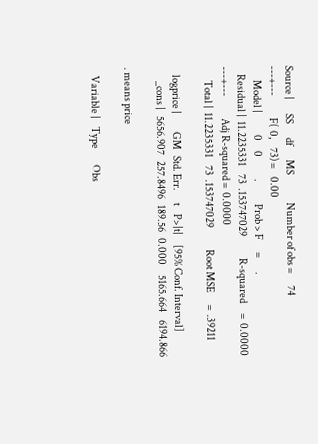Source |       SS       df       MS              Number of obs =      74
---+---           F(  0,    73) =    0.00
       Model |           0     0           .           Prob > F      =       .
    Residual |  11.2235331    73  .153747029           R-squared     =  0.0000
---+---           Adj R-squared =  0.0000
       Total |  11.2235331    73  .153747029           Root MSE      =  .39211

    logprice |         GM   Std. Err.      t    P>|t|     [95% Conf. Interval]
       _cons |   5656.907   257.8496   189.56   0.000     5165.664    6194.866

. means price

    Variable |    Type        Obs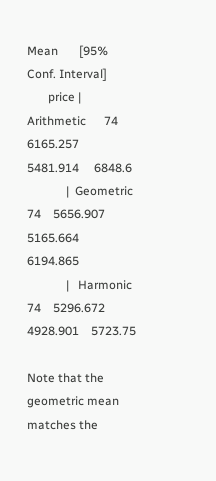Mean       [95% Conf. Interval]
       price | Arithmetic      74    6165.257        5481.914     6848.6
             |  Geometric      74    5656.907        5165.664   6194.865
             |   Harmonic      74    5296.672        4928.901    5723.75

Note that the geometric mean matches the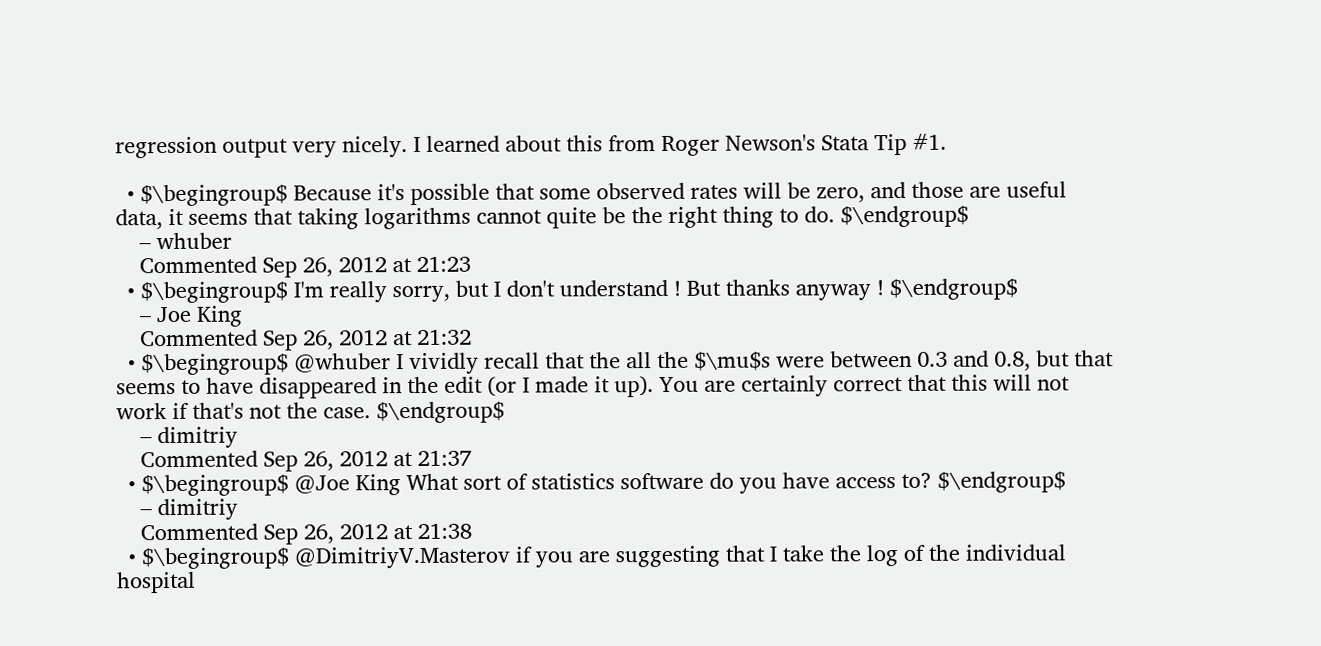regression output very nicely. I learned about this from Roger Newson's Stata Tip #1.

  • $\begingroup$ Because it's possible that some observed rates will be zero, and those are useful data, it seems that taking logarithms cannot quite be the right thing to do. $\endgroup$
    – whuber
    Commented Sep 26, 2012 at 21:23
  • $\begingroup$ I'm really sorry, but I don't understand ! But thanks anyway ! $\endgroup$
    – Joe King
    Commented Sep 26, 2012 at 21:32
  • $\begingroup$ @whuber I vividly recall that the all the $\mu$s were between 0.3 and 0.8, but that seems to have disappeared in the edit (or I made it up). You are certainly correct that this will not work if that's not the case. $\endgroup$
    – dimitriy
    Commented Sep 26, 2012 at 21:37
  • $\begingroup$ @Joe King What sort of statistics software do you have access to? $\endgroup$
    – dimitriy
    Commented Sep 26, 2012 at 21:38
  • $\begingroup$ @DimitriyV.Masterov if you are suggesting that I take the log of the individual hospital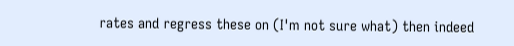rates and regress these on (I'm not sure what) then indeed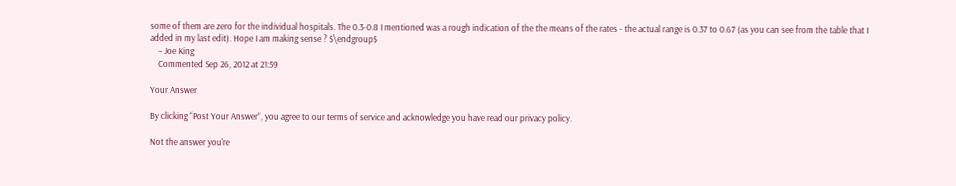some of them are zero for the individual hospitals. The 0.3-0.8 I mentioned was a rough indication of the the means of the rates - the actual range is 0.37 to 0.67 (as you can see from the table that I added in my last edit). Hope I am making sense ? $\endgroup$
    – Joe King
    Commented Sep 26, 2012 at 21:59

Your Answer

By clicking “Post Your Answer”, you agree to our terms of service and acknowledge you have read our privacy policy.

Not the answer you're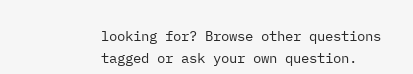looking for? Browse other questions tagged or ask your own question.